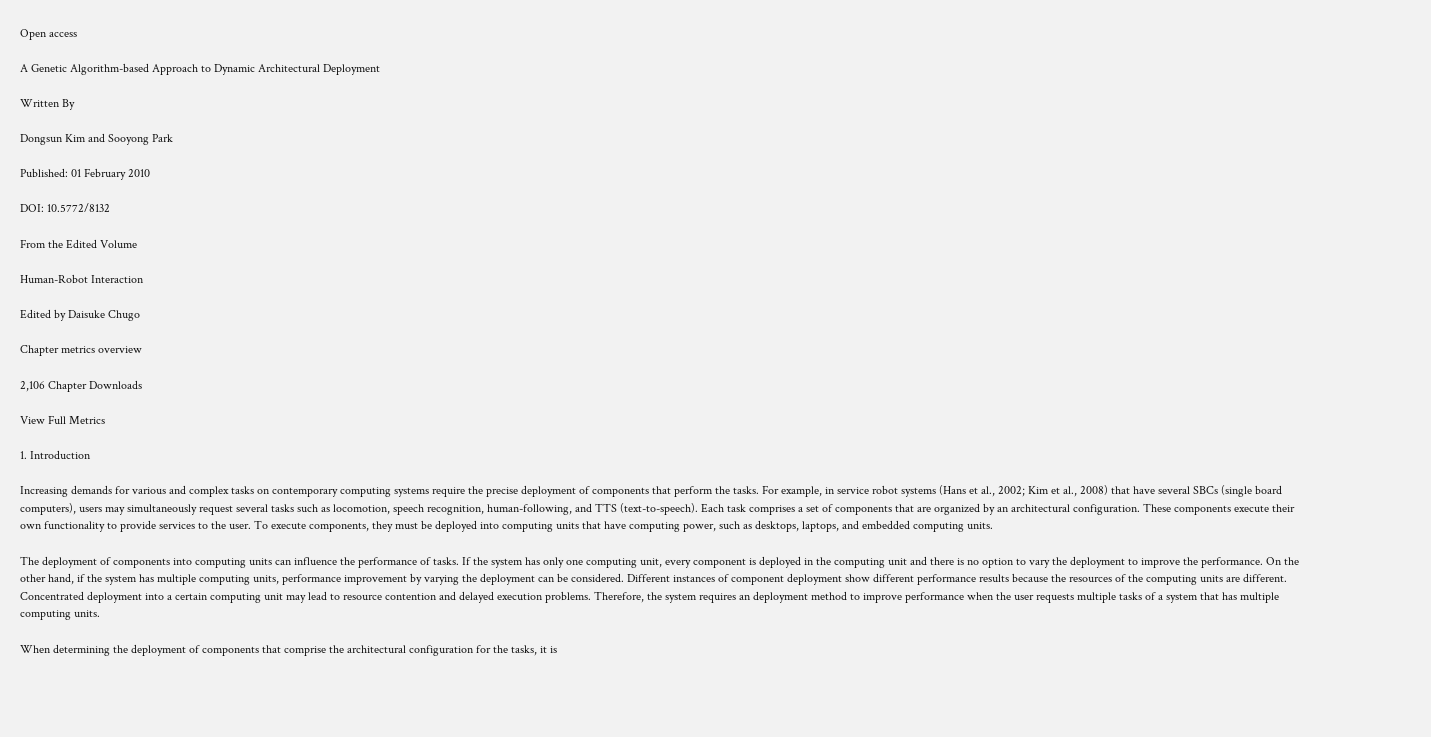Open access

A Genetic Algorithm-based Approach to Dynamic Architectural Deployment

Written By

Dongsun Kim and Sooyong Park

Published: 01 February 2010

DOI: 10.5772/8132

From the Edited Volume

Human-Robot Interaction

Edited by Daisuke Chugo

Chapter metrics overview

2,106 Chapter Downloads

View Full Metrics

1. Introduction

Increasing demands for various and complex tasks on contemporary computing systems require the precise deployment of components that perform the tasks. For example, in service robot systems (Hans et al., 2002; Kim et al., 2008) that have several SBCs (single board computers), users may simultaneously request several tasks such as locomotion, speech recognition, human-following, and TTS (text-to-speech). Each task comprises a set of components that are organized by an architectural configuration. These components execute their own functionality to provide services to the user. To execute components, they must be deployed into computing units that have computing power, such as desktops, laptops, and embedded computing units.

The deployment of components into computing units can influence the performance of tasks. If the system has only one computing unit, every component is deployed in the computing unit and there is no option to vary the deployment to improve the performance. On the other hand, if the system has multiple computing units, performance improvement by varying the deployment can be considered. Different instances of component deployment show different performance results because the resources of the computing units are different. Concentrated deployment into a certain computing unit may lead to resource contention and delayed execution problems. Therefore, the system requires an deployment method to improve performance when the user requests multiple tasks of a system that has multiple computing units.

When determining the deployment of components that comprise the architectural configuration for the tasks, it is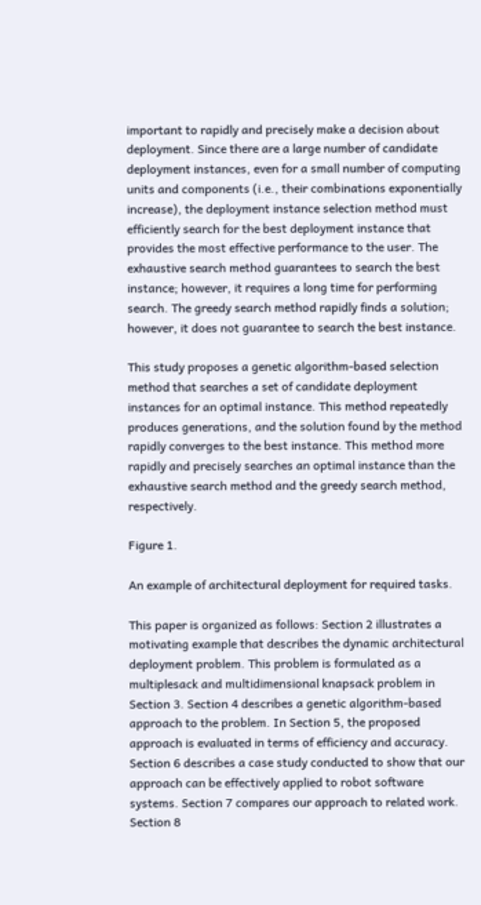important to rapidly and precisely make a decision about deployment. Since there are a large number of candidate deployment instances, even for a small number of computing units and components (i.e., their combinations exponentially increase), the deployment instance selection method must efficiently search for the best deployment instance that provides the most effective performance to the user. The exhaustive search method guarantees to search the best instance; however, it requires a long time for performing search. The greedy search method rapidly finds a solution; however, it does not guarantee to search the best instance.

This study proposes a genetic algorithm-based selection method that searches a set of candidate deployment instances for an optimal instance. This method repeatedly produces generations, and the solution found by the method rapidly converges to the best instance. This method more rapidly and precisely searches an optimal instance than the exhaustive search method and the greedy search method, respectively.

Figure 1.

An example of architectural deployment for required tasks.

This paper is organized as follows: Section 2 illustrates a motivating example that describes the dynamic architectural deployment problem. This problem is formulated as a multiplesack and multidimensional knapsack problem in Section 3. Section 4 describes a genetic algorithm-based approach to the problem. In Section 5, the proposed approach is evaluated in terms of efficiency and accuracy. Section 6 describes a case study conducted to show that our approach can be effectively applied to robot software systems. Section 7 compares our approach to related work. Section 8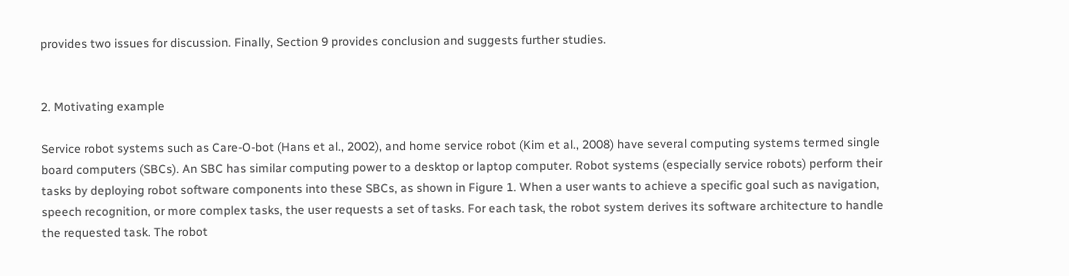provides two issues for discussion. Finally, Section 9 provides conclusion and suggests further studies.


2. Motivating example

Service robot systems such as Care-O-bot (Hans et al., 2002), and home service robot (Kim et al., 2008) have several computing systems termed single board computers (SBCs). An SBC has similar computing power to a desktop or laptop computer. Robot systems (especially service robots) perform their tasks by deploying robot software components into these SBCs, as shown in Figure 1. When a user wants to achieve a specific goal such as navigation, speech recognition, or more complex tasks, the user requests a set of tasks. For each task, the robot system derives its software architecture to handle the requested task. The robot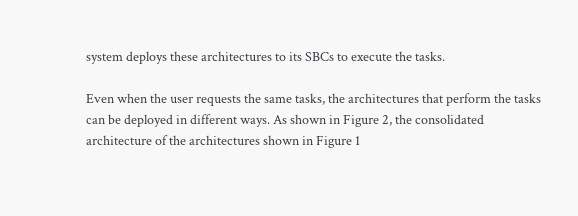system deploys these architectures to its SBCs to execute the tasks.

Even when the user requests the same tasks, the architectures that perform the tasks can be deployed in different ways. As shown in Figure 2, the consolidated architecture of the architectures shown in Figure 1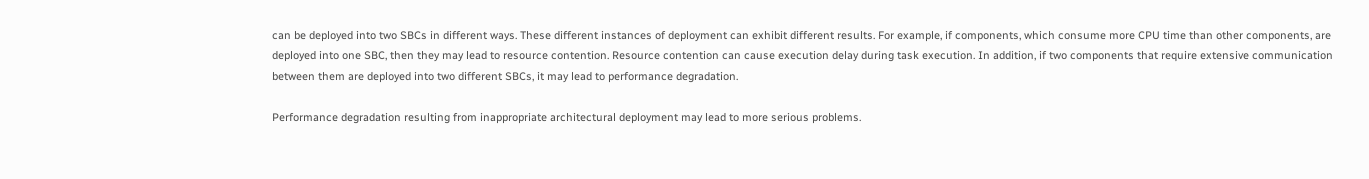can be deployed into two SBCs in different ways. These different instances of deployment can exhibit different results. For example, if components, which consume more CPU time than other components, are deployed into one SBC, then they may lead to resource contention. Resource contention can cause execution delay during task execution. In addition, if two components that require extensive communication between them are deployed into two different SBCs, it may lead to performance degradation.

Performance degradation resulting from inappropriate architectural deployment may lead to more serious problems.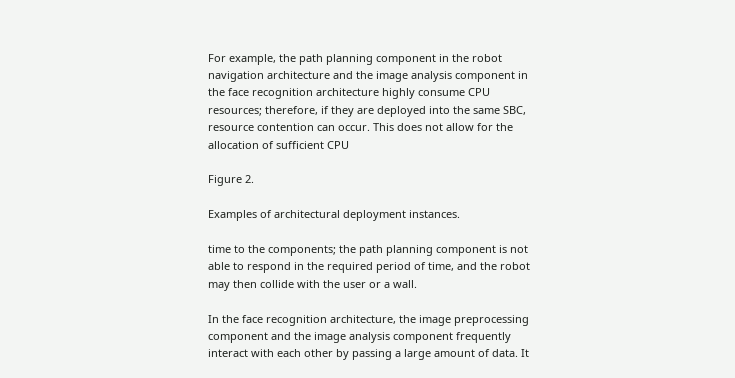For example, the path planning component in the robot navigation architecture and the image analysis component in the face recognition architecture highly consume CPU resources; therefore, if they are deployed into the same SBC, resource contention can occur. This does not allow for the allocation of sufficient CPU

Figure 2.

Examples of architectural deployment instances.

time to the components; the path planning component is not able to respond in the required period of time, and the robot may then collide with the user or a wall.

In the face recognition architecture, the image preprocessing component and the image analysis component frequently interact with each other by passing a large amount of data. It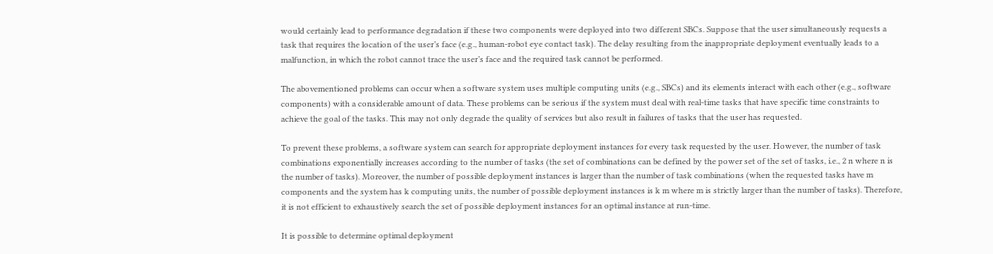would certainly lead to performance degradation if these two components were deployed into two different SBCs. Suppose that the user simultaneously requests a task that requires the location of the user’s face (e.g., human-robot eye contact task). The delay resulting from the inappropriate deployment eventually leads to a malfunction, in which the robot cannot trace the user’s face and the required task cannot be performed.

The abovementioned problems can occur when a software system uses multiple computing units (e.g., SBCs) and its elements interact with each other (e.g., software components) with a considerable amount of data. These problems can be serious if the system must deal with real-time tasks that have specific time constraints to achieve the goal of the tasks. This may not only degrade the quality of services but also result in failures of tasks that the user has requested.

To prevent these problems, a software system can search for appropriate deployment instances for every task requested by the user. However, the number of task combinations exponentially increases according to the number of tasks (the set of combinations can be defined by the power set of the set of tasks, i.e., 2 n where n is the number of tasks). Moreover, the number of possible deployment instances is larger than the number of task combinations (when the requested tasks have m components and the system has k computing units, the number of possible deployment instances is k m where m is strictly larger than the number of tasks). Therefore, it is not efficient to exhaustively search the set of possible deployment instances for an optimal instance at run-time.

It is possible to determine optimal deployment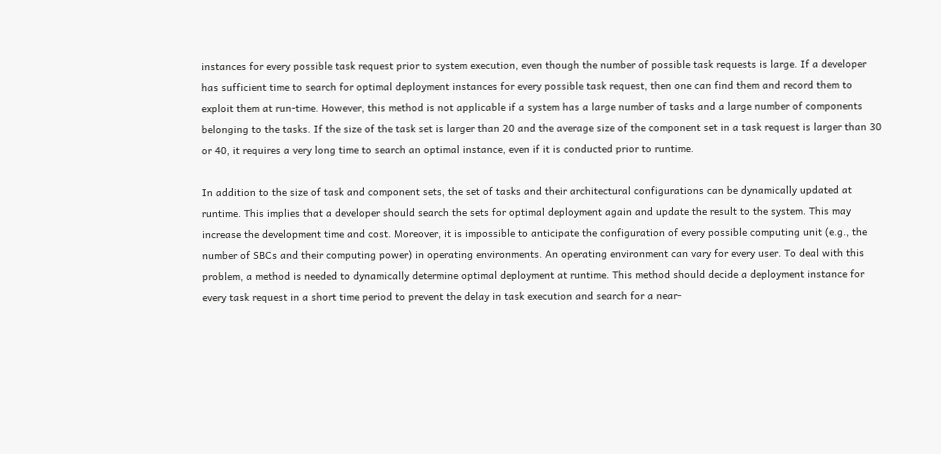instances for every possible task request prior to system execution, even though the number of possible task requests is large. If a developer has sufficient time to search for optimal deployment instances for every possible task request, then one can find them and record them to exploit them at run-time. However, this method is not applicable if a system has a large number of tasks and a large number of components belonging to the tasks. If the size of the task set is larger than 20 and the average size of the component set in a task request is larger than 30 or 40, it requires a very long time to search an optimal instance, even if it is conducted prior to runtime.

In addition to the size of task and component sets, the set of tasks and their architectural configurations can be dynamically updated at runtime. This implies that a developer should search the sets for optimal deployment again and update the result to the system. This may increase the development time and cost. Moreover, it is impossible to anticipate the configuration of every possible computing unit (e.g., the number of SBCs and their computing power) in operating environments. An operating environment can vary for every user. To deal with this problem, a method is needed to dynamically determine optimal deployment at runtime. This method should decide a deployment instance for every task request in a short time period to prevent the delay in task execution and search for a near-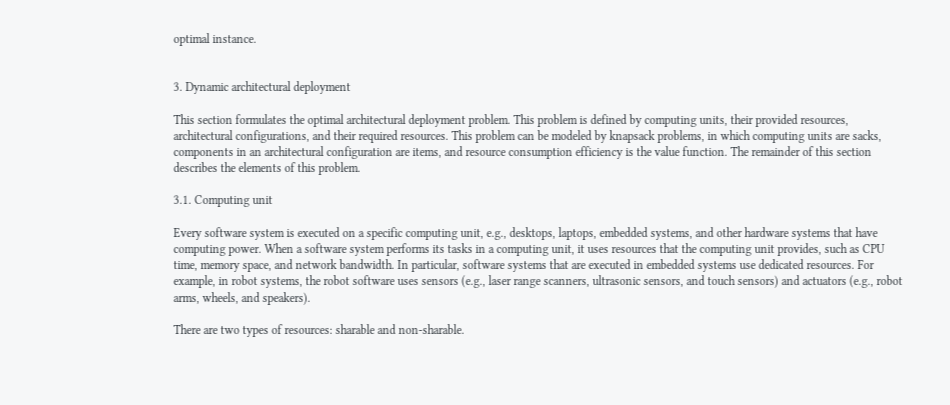optimal instance.


3. Dynamic architectural deployment

This section formulates the optimal architectural deployment problem. This problem is defined by computing units, their provided resources, architectural configurations, and their required resources. This problem can be modeled by knapsack problems, in which computing units are sacks, components in an architectural configuration are items, and resource consumption efficiency is the value function. The remainder of this section describes the elements of this problem.

3.1. Computing unit

Every software system is executed on a specific computing unit, e.g., desktops, laptops, embedded systems, and other hardware systems that have computing power. When a software system performs its tasks in a computing unit, it uses resources that the computing unit provides, such as CPU time, memory space, and network bandwidth. In particular, software systems that are executed in embedded systems use dedicated resources. For example, in robot systems, the robot software uses sensors (e.g., laser range scanners, ultrasonic sensors, and touch sensors) and actuators (e.g., robot arms, wheels, and speakers).

There are two types of resources: sharable and non-sharable.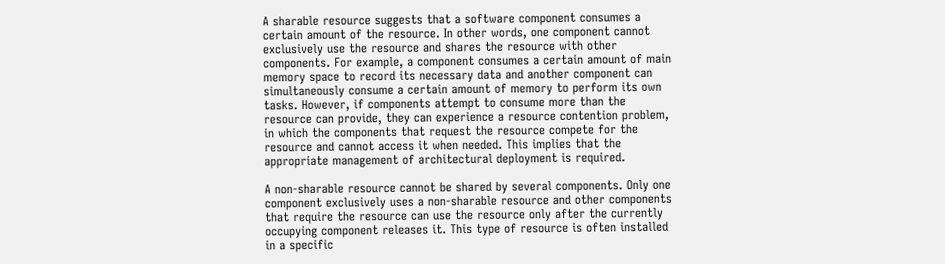A sharable resource suggests that a software component consumes a certain amount of the resource. In other words, one component cannot exclusively use the resource and shares the resource with other components. For example, a component consumes a certain amount of main memory space to record its necessary data and another component can simultaneously consume a certain amount of memory to perform its own tasks. However, if components attempt to consume more than the resource can provide, they can experience a resource contention problem, in which the components that request the resource compete for the resource and cannot access it when needed. This implies that the appropriate management of architectural deployment is required.

A non-sharable resource cannot be shared by several components. Only one component exclusively uses a non-sharable resource and other components that require the resource can use the resource only after the currently occupying component releases it. This type of resource is often installed in a specific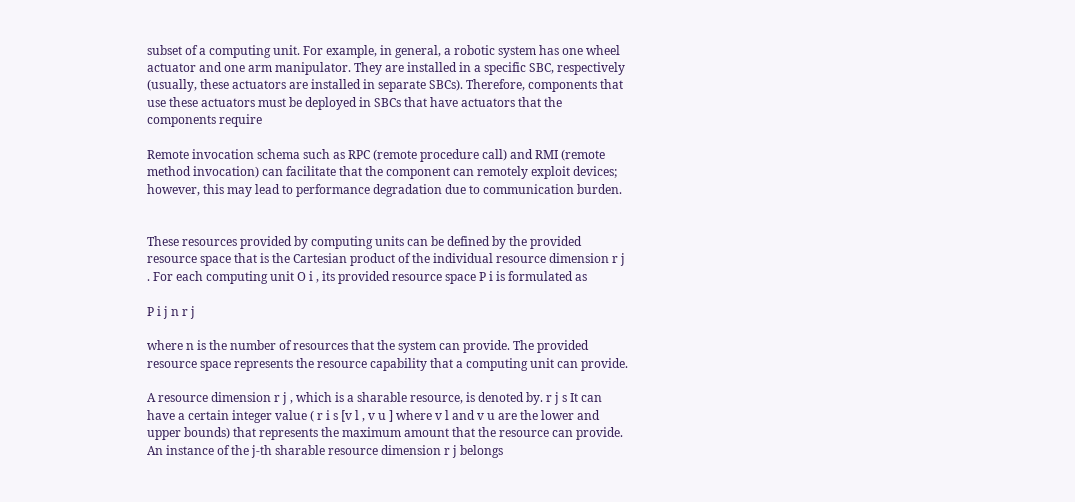subset of a computing unit. For example, in general, a robotic system has one wheel actuator and one arm manipulator. They are installed in a specific SBC, respectively (usually, these actuators are installed in separate SBCs). Therefore, components that use these actuators must be deployed in SBCs that have actuators that the components require

Remote invocation schema such as RPC (remote procedure call) and RMI (remote method invocation) can facilitate that the component can remotely exploit devices; however, this may lead to performance degradation due to communication burden.


These resources provided by computing units can be defined by the provided resource space that is the Cartesian product of the individual resource dimension r j . For each computing unit O i , its provided resource space P i is formulated as

P i j n r j

where n is the number of resources that the system can provide. The provided resource space represents the resource capability that a computing unit can provide.

A resource dimension r j , which is a sharable resource, is denoted by. r j s It can have a certain integer value ( r i s [v l , v u ] where v l and v u are the lower and upper bounds) that represents the maximum amount that the resource can provide. An instance of the j-th sharable resource dimension r j belongs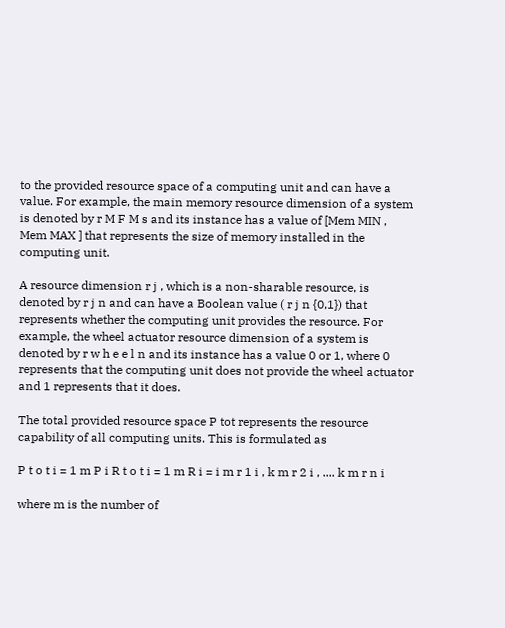to the provided resource space of a computing unit and can have a value. For example, the main memory resource dimension of a system is denoted by r M F M s and its instance has a value of [Mem MIN , Mem MAX ] that represents the size of memory installed in the computing unit.

A resource dimension r j , which is a non-sharable resource, is denoted by r j n and can have a Boolean value ( r j n {0,1}) that represents whether the computing unit provides the resource. For example, the wheel actuator resource dimension of a system is denoted by r w h e e l n and its instance has a value 0 or 1, where 0 represents that the computing unit does not provide the wheel actuator and 1 represents that it does.

The total provided resource space P tot represents the resource capability of all computing units. This is formulated as

P t o t i = 1 m P i R t o t i = 1 m R i = i m r 1 i , k m r 2 i , .... k m r n i

where m is the number of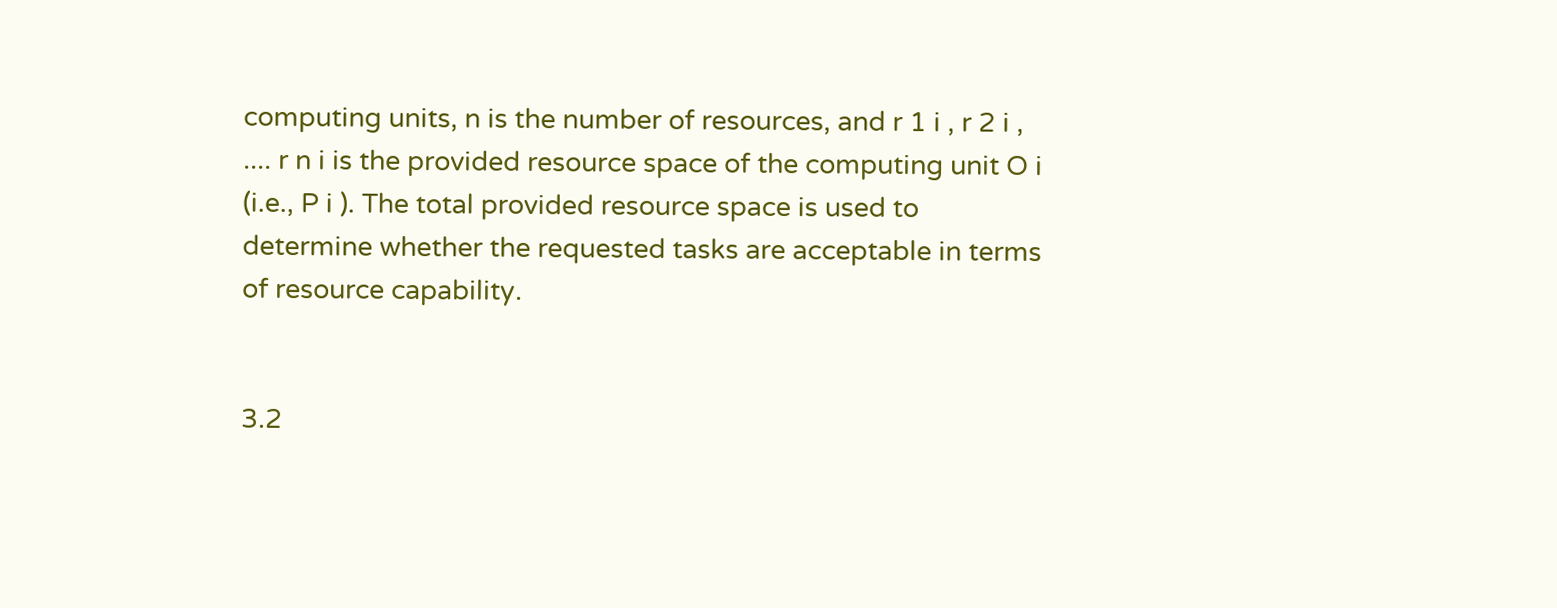computing units, n is the number of resources, and r 1 i , r 2 i , .... r n i is the provided resource space of the computing unit O i (i.e., P i ). The total provided resource space is used to determine whether the requested tasks are acceptable in terms of resource capability.


3.2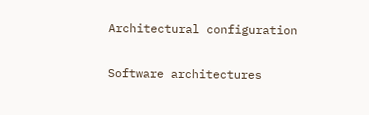Architectural configuration

Software architectures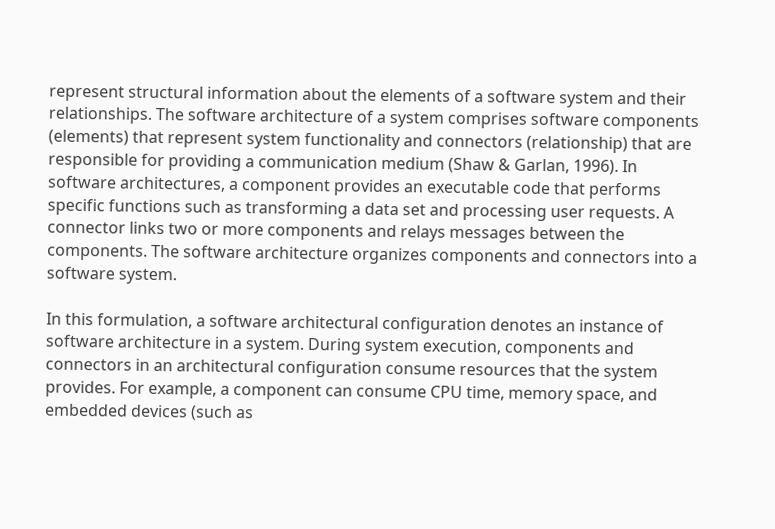represent structural information about the elements of a software system and their relationships. The software architecture of a system comprises software components (elements) that represent system functionality and connectors (relationship) that are responsible for providing a communication medium (Shaw & Garlan, 1996). In software architectures, a component provides an executable code that performs specific functions such as transforming a data set and processing user requests. A connector links two or more components and relays messages between the components. The software architecture organizes components and connectors into a software system.

In this formulation, a software architectural configuration denotes an instance of software architecture in a system. During system execution, components and connectors in an architectural configuration consume resources that the system provides. For example, a component can consume CPU time, memory space, and embedded devices (such as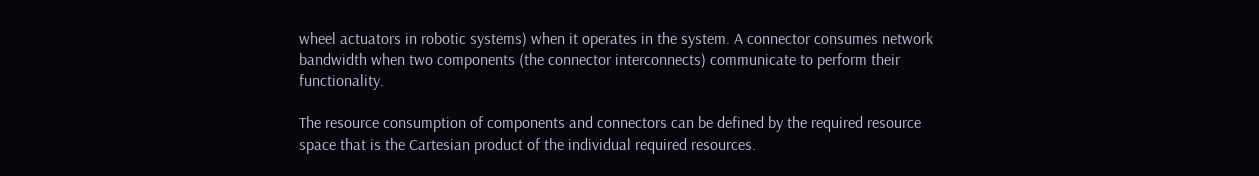wheel actuators in robotic systems) when it operates in the system. A connector consumes network bandwidth when two components (the connector interconnects) communicate to perform their functionality.

The resource consumption of components and connectors can be defined by the required resource space that is the Cartesian product of the individual required resources.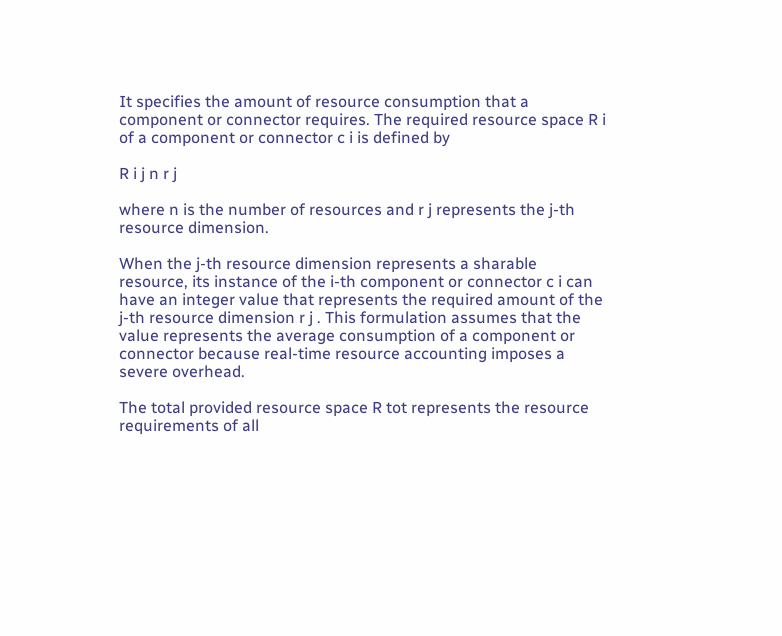It specifies the amount of resource consumption that a component or connector requires. The required resource space R i of a component or connector c i is defined by

R i j n r j

where n is the number of resources and r j represents the j-th resource dimension.

When the j-th resource dimension represents a sharable resource, its instance of the i-th component or connector c i can have an integer value that represents the required amount of the j-th resource dimension r j . This formulation assumes that the value represents the average consumption of a component or connector because real-time resource accounting imposes a severe overhead.

The total provided resource space R tot represents the resource requirements of all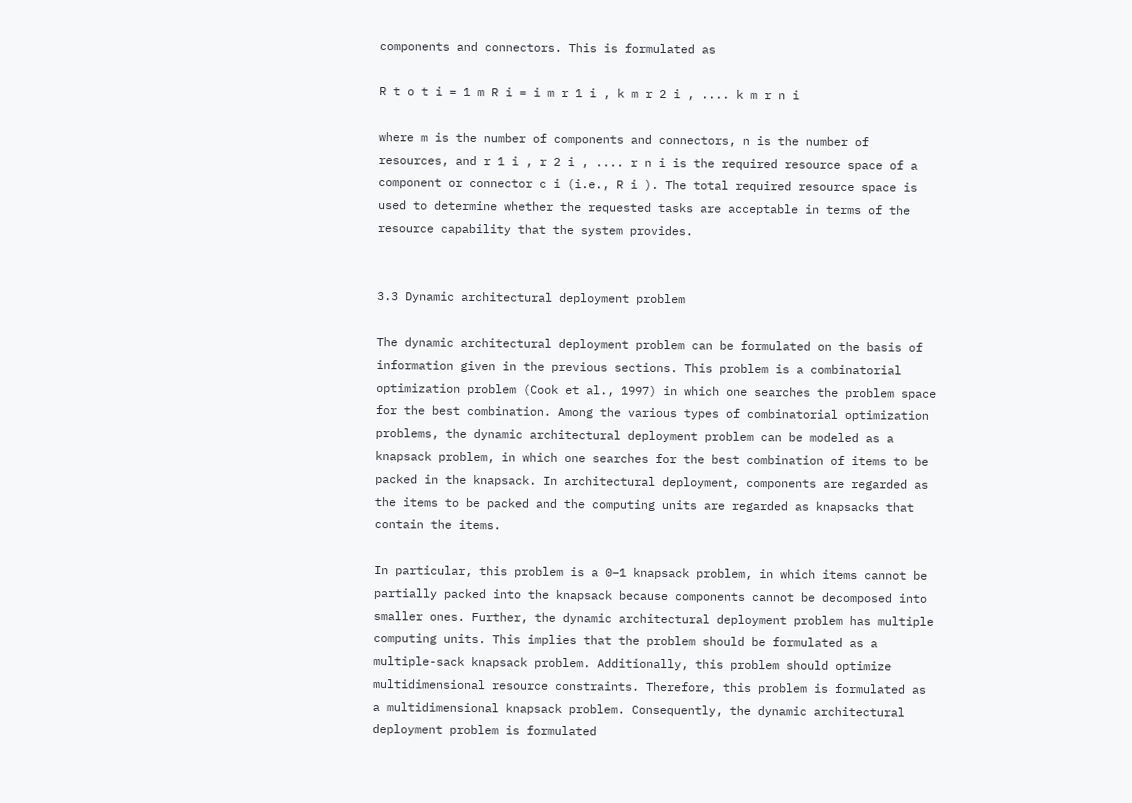components and connectors. This is formulated as

R t o t i = 1 m R i = i m r 1 i , k m r 2 i , .... k m r n i

where m is the number of components and connectors, n is the number of resources, and r 1 i , r 2 i , .... r n i is the required resource space of a component or connector c i (i.e., R i ). The total required resource space is used to determine whether the requested tasks are acceptable in terms of the resource capability that the system provides.


3.3 Dynamic architectural deployment problem

The dynamic architectural deployment problem can be formulated on the basis of information given in the previous sections. This problem is a combinatorial optimization problem (Cook et al., 1997) in which one searches the problem space for the best combination. Among the various types of combinatorial optimization problems, the dynamic architectural deployment problem can be modeled as a knapsack problem, in which one searches for the best combination of items to be packed in the knapsack. In architectural deployment, components are regarded as the items to be packed and the computing units are regarded as knapsacks that contain the items.

In particular, this problem is a 0−1 knapsack problem, in which items cannot be partially packed into the knapsack because components cannot be decomposed into smaller ones. Further, the dynamic architectural deployment problem has multiple computing units. This implies that the problem should be formulated as a multiple-sack knapsack problem. Additionally, this problem should optimize multidimensional resource constraints. Therefore, this problem is formulated as a multidimensional knapsack problem. Consequently, the dynamic architectural deployment problem is formulated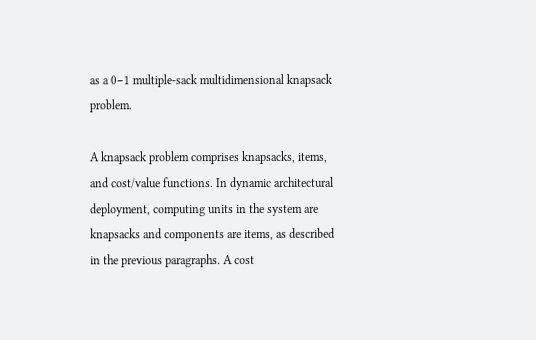as a 0−1 multiple-sack multidimensional knapsack problem.

A knapsack problem comprises knapsacks, items, and cost/value functions. In dynamic architectural deployment, computing units in the system are knapsacks and components are items, as described in the previous paragraphs. A cost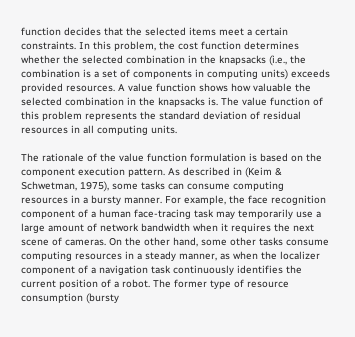function decides that the selected items meet a certain constraints. In this problem, the cost function determines whether the selected combination in the knapsacks (i.e., the combination is a set of components in computing units) exceeds provided resources. A value function shows how valuable the selected combination in the knapsacks is. The value function of this problem represents the standard deviation of residual resources in all computing units.

The rationale of the value function formulation is based on the component execution pattern. As described in (Keim & Schwetman, 1975), some tasks can consume computing resources in a bursty manner. For example, the face recognition component of a human face-tracing task may temporarily use a large amount of network bandwidth when it requires the next scene of cameras. On the other hand, some other tasks consume computing resources in a steady manner, as when the localizer component of a navigation task continuously identifies the current position of a robot. The former type of resource consumption (bursty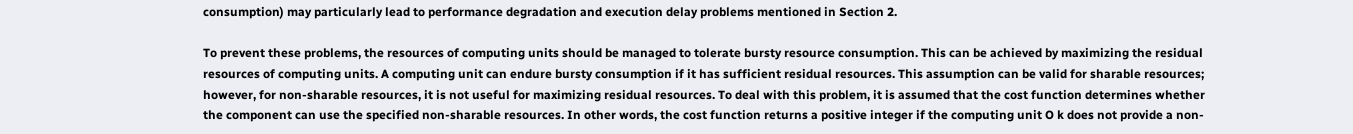consumption) may particularly lead to performance degradation and execution delay problems mentioned in Section 2.

To prevent these problems, the resources of computing units should be managed to tolerate bursty resource consumption. This can be achieved by maximizing the residual resources of computing units. A computing unit can endure bursty consumption if it has sufficient residual resources. This assumption can be valid for sharable resources; however, for non-sharable resources, it is not useful for maximizing residual resources. To deal with this problem, it is assumed that the cost function determines whether the component can use the specified non-sharable resources. In other words, the cost function returns a positive integer if the computing unit O k does not provide a non-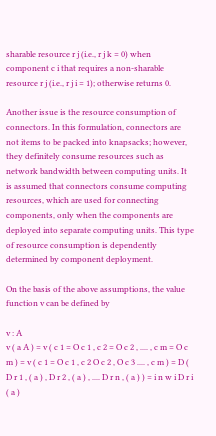sharable resource r j (i.e., r j k = 0) when component c i that requires a non-sharable resource r j (i.e., r j i = 1); otherwise returns 0.

Another issue is the resource consumption of connectors. In this formulation, connectors are not items to be packed into knapsacks; however, they definitely consume resources such as network bandwidth between computing units. It is assumed that connectors consume computing resources, which are used for connecting components, only when the components are deployed into separate computing units. This type of resource consumption is dependently determined by component deployment.

On the basis of the above assumptions, the value function v can be defined by

v : A
v ( a A ) = v ( c 1 = O c 1 , c 2 = O c 2 , .... , c m = O c m ) = v ( c 1 = O c 1 , c 2 O c 2 , O c 3 .... , c m ) = D ( D r 1 , ( a ) , D r 2 , ( a ) , .... D r n , ( a ) ) = i n w i D r i ( a )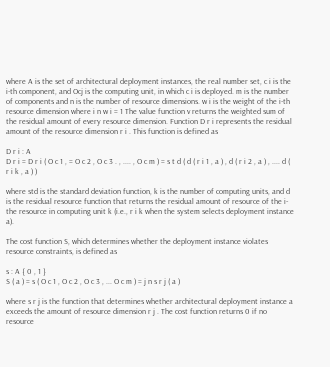where A is the set of architectural deployment instances, the real number set, c i is the i-th component, and Ocj is the computing unit, in which c i is deployed. m is the number of components and n is the number of resource dimensions. w i is the weight of the i-th resource dimension where i n w i = 1 The value function v returns the weighted sum of the residual amount of every resource dimension. Function D r i represents the residual amount of the resource dimension r i . This function is defined as

D r i : A
D r i = D r i ( O c 1 , = O c 2 , O c 3 . , .... , O c m ) = s t d ( d ( r i 1 , a ) , d ( r i 2 , a ) , .... d ( r i k , a ) )

where std is the standard deviation function, k is the number of computing units, and d is the residual resource function that returns the residual amount of resource of the i-the resource in computing unit k (i.e., r i k when the system selects deployment instance a).

The cost function S, which determines whether the deployment instance violates resource constraints, is defined as

s : A { 0 , 1 }
S ( a ) = s ( O c 1 , O c 2 , O c 3 , ... O c m ) = j n s r j ( a )

where s r j is the function that determines whether architectural deployment instance a exceeds the amount of resource dimension r j . The cost function returns 0 if no resource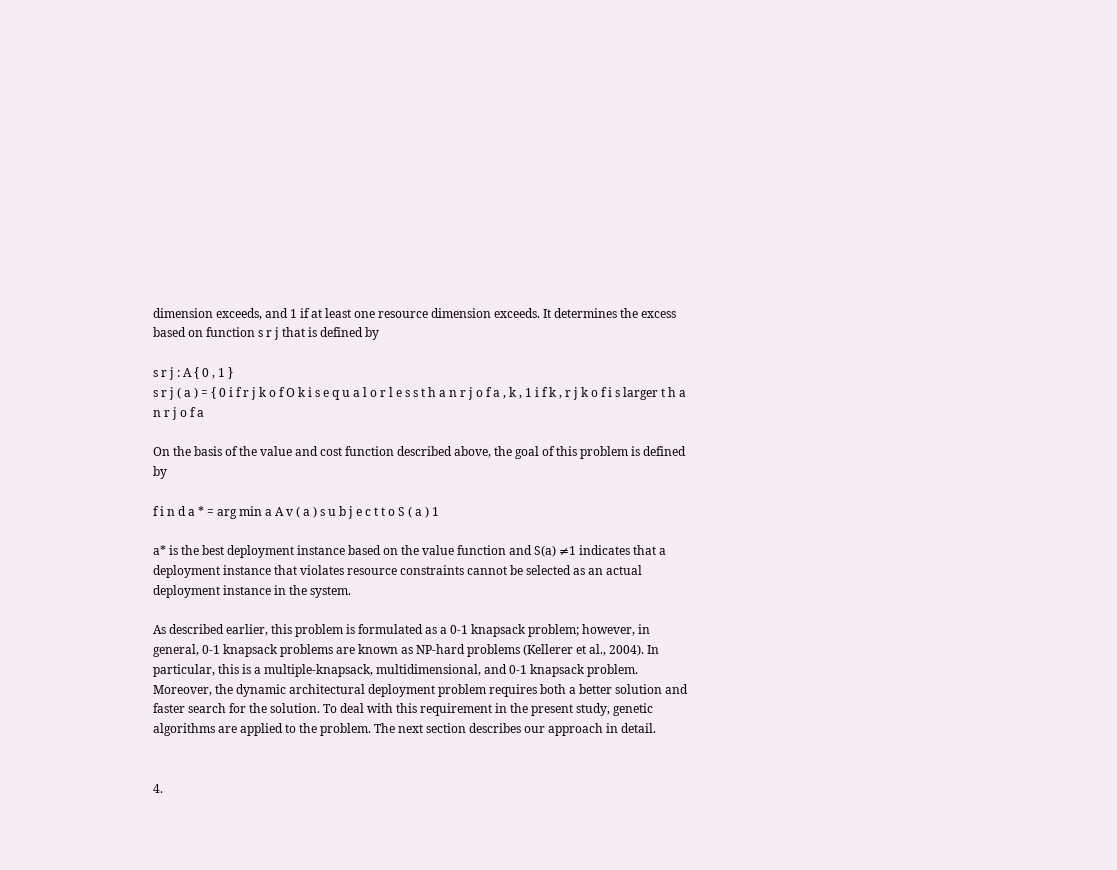dimension exceeds, and 1 if at least one resource dimension exceeds. It determines the excess based on function s r j that is defined by

s r j : A { 0 , 1 }
s r j ( a ) = { 0 i f r j k o f O k i s e q u a l o r l e s s t h a n r j o f a , k , 1 i f k , r j k o f i s larger t h a n r j o f a

On the basis of the value and cost function described above, the goal of this problem is defined by

f i n d a * = arg min a A v ( a ) s u b j e c t t o S ( a ) 1

a* is the best deployment instance based on the value function and S(a) ≠1 indicates that a deployment instance that violates resource constraints cannot be selected as an actual deployment instance in the system.

As described earlier, this problem is formulated as a 0-1 knapsack problem; however, in general, 0-1 knapsack problems are known as NP-hard problems (Kellerer et al., 2004). In particular, this is a multiple-knapsack, multidimensional, and 0-1 knapsack problem. Moreover, the dynamic architectural deployment problem requires both a better solution and faster search for the solution. To deal with this requirement in the present study, genetic algorithms are applied to the problem. The next section describes our approach in detail.


4.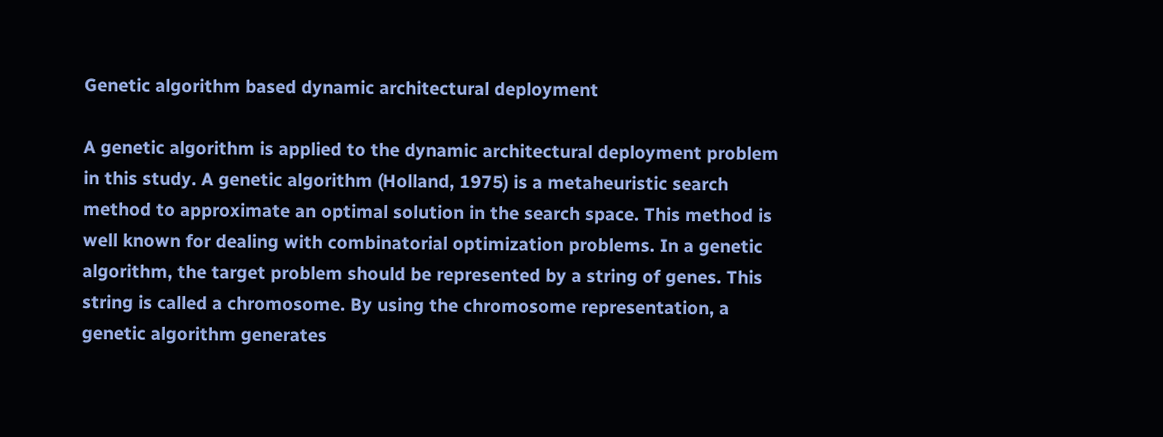Genetic algorithm based dynamic architectural deployment

A genetic algorithm is applied to the dynamic architectural deployment problem in this study. A genetic algorithm (Holland, 1975) is a metaheuristic search method to approximate an optimal solution in the search space. This method is well known for dealing with combinatorial optimization problems. In a genetic algorithm, the target problem should be represented by a string of genes. This string is called a chromosome. By using the chromosome representation, a genetic algorithm generates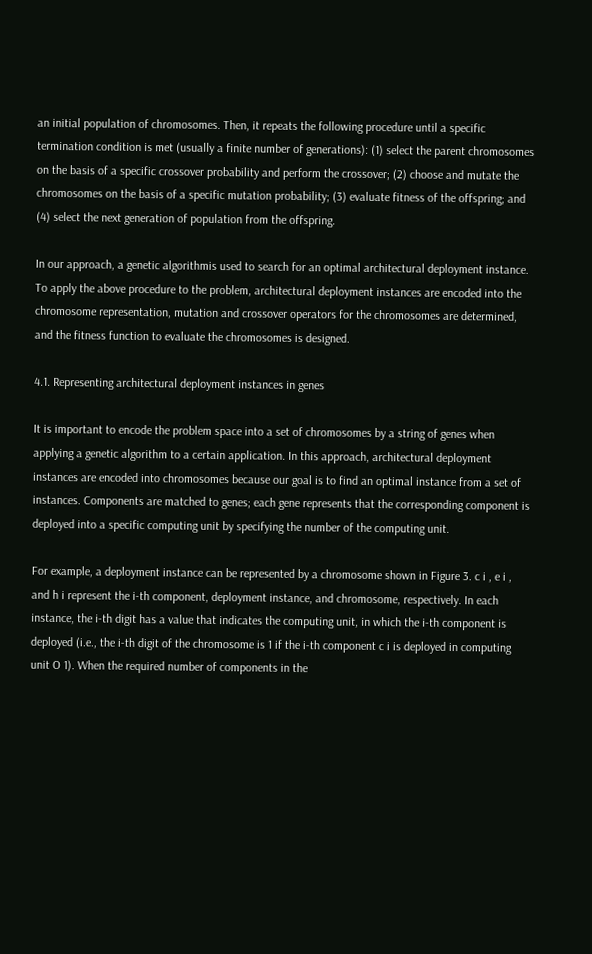an initial population of chromosomes. Then, it repeats the following procedure until a specific termination condition is met (usually a finite number of generations): (1) select the parent chromosomes on the basis of a specific crossover probability and perform the crossover; (2) choose and mutate the chromosomes on the basis of a specific mutation probability; (3) evaluate fitness of the offspring; and (4) select the next generation of population from the offspring.

In our approach, a genetic algorithmis used to search for an optimal architectural deployment instance. To apply the above procedure to the problem, architectural deployment instances are encoded into the chromosome representation, mutation and crossover operators for the chromosomes are determined, and the fitness function to evaluate the chromosomes is designed.

4.1. Representing architectural deployment instances in genes

It is important to encode the problem space into a set of chromosomes by a string of genes when applying a genetic algorithm to a certain application. In this approach, architectural deployment instances are encoded into chromosomes because our goal is to find an optimal instance from a set of instances. Components are matched to genes; each gene represents that the corresponding component is deployed into a specific computing unit by specifying the number of the computing unit.

For example, a deployment instance can be represented by a chromosome shown in Figure 3. c i , e i , and h i represent the i-th component, deployment instance, and chromosome, respectively. In each instance, the i-th digit has a value that indicates the computing unit, in which the i-th component is deployed (i.e., the i-th digit of the chromosome is 1 if the i-th component c i is deployed in computing unit O 1). When the required number of components in the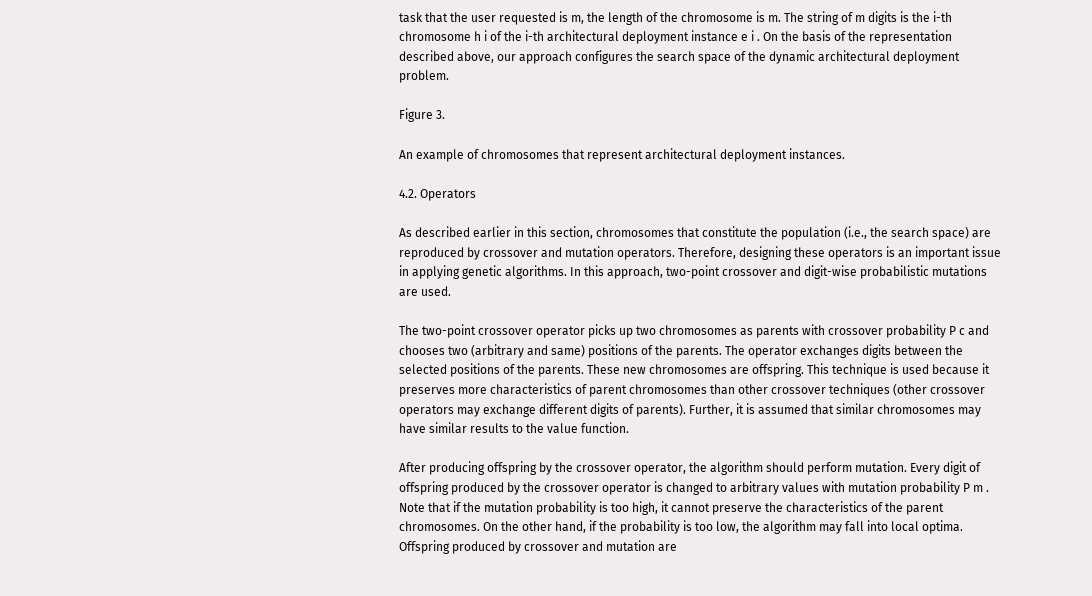task that the user requested is m, the length of the chromosome is m. The string of m digits is the i-th chromosome h i of the i-th architectural deployment instance e i . On the basis of the representation described above, our approach configures the search space of the dynamic architectural deployment problem.

Figure 3.

An example of chromosomes that represent architectural deployment instances.

4.2. Operators

As described earlier in this section, chromosomes that constitute the population (i.e., the search space) are reproduced by crossover and mutation operators. Therefore, designing these operators is an important issue in applying genetic algorithms. In this approach, two-point crossover and digit-wise probabilistic mutations are used.

The two-point crossover operator picks up two chromosomes as parents with crossover probability P c and chooses two (arbitrary and same) positions of the parents. The operator exchanges digits between the selected positions of the parents. These new chromosomes are offspring. This technique is used because it preserves more characteristics of parent chromosomes than other crossover techniques (other crossover operators may exchange different digits of parents). Further, it is assumed that similar chromosomes may have similar results to the value function.

After producing offspring by the crossover operator, the algorithm should perform mutation. Every digit of offspring produced by the crossover operator is changed to arbitrary values with mutation probability P m . Note that if the mutation probability is too high, it cannot preserve the characteristics of the parent chromosomes. On the other hand, if the probability is too low, the algorithm may fall into local optima. Offspring produced by crossover and mutation are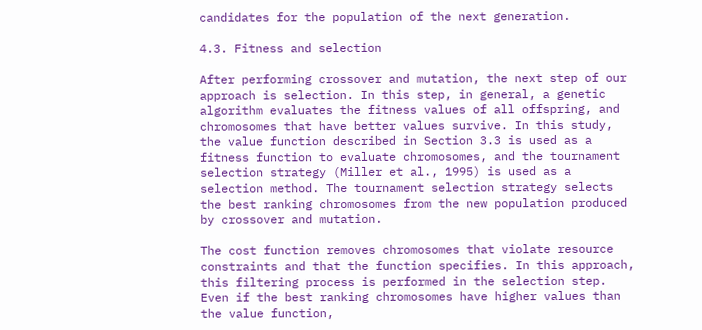candidates for the population of the next generation.

4.3. Fitness and selection

After performing crossover and mutation, the next step of our approach is selection. In this step, in general, a genetic algorithm evaluates the fitness values of all offspring, and chromosomes that have better values survive. In this study, the value function described in Section 3.3 is used as a fitness function to evaluate chromosomes, and the tournament selection strategy (Miller et al., 1995) is used as a selection method. The tournament selection strategy selects the best ranking chromosomes from the new population produced by crossover and mutation.

The cost function removes chromosomes that violate resource constraints and that the function specifies. In this approach, this filtering process is performed in the selection step. Even if the best ranking chromosomes have higher values than the value function,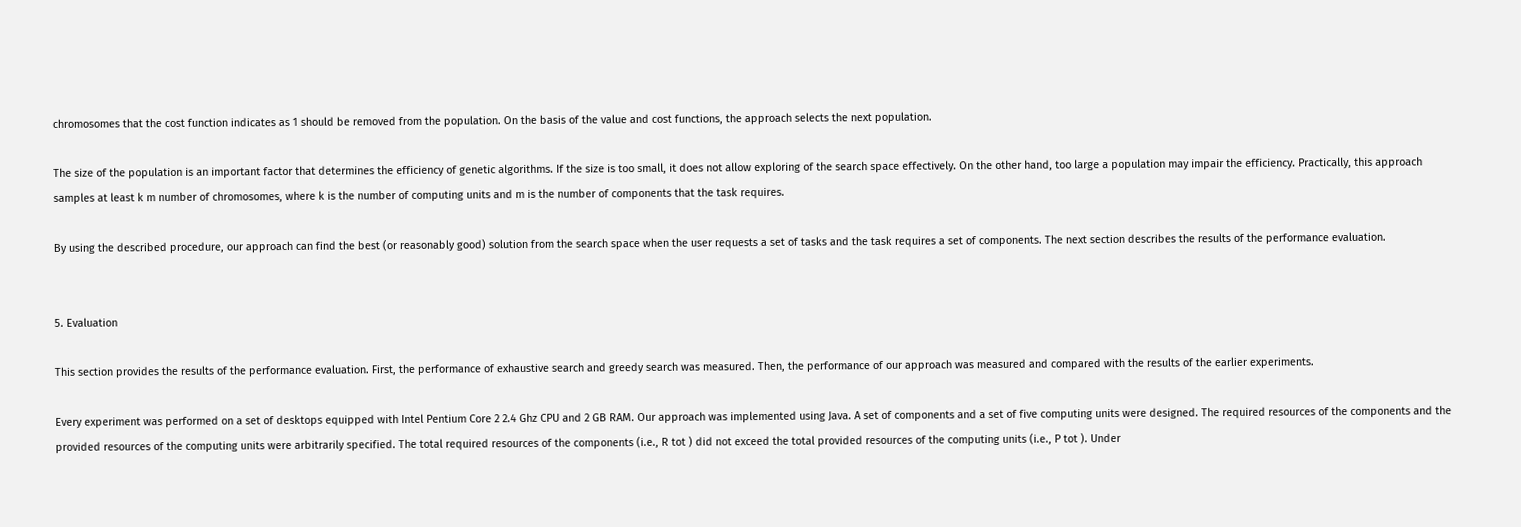chromosomes that the cost function indicates as 1 should be removed from the population. On the basis of the value and cost functions, the approach selects the next population.

The size of the population is an important factor that determines the efficiency of genetic algorithms. If the size is too small, it does not allow exploring of the search space effectively. On the other hand, too large a population may impair the efficiency. Practically, this approach samples at least k m number of chromosomes, where k is the number of computing units and m is the number of components that the task requires.

By using the described procedure, our approach can find the best (or reasonably good) solution from the search space when the user requests a set of tasks and the task requires a set of components. The next section describes the results of the performance evaluation.


5. Evaluation

This section provides the results of the performance evaluation. First, the performance of exhaustive search and greedy search was measured. Then, the performance of our approach was measured and compared with the results of the earlier experiments.

Every experiment was performed on a set of desktops equipped with Intel Pentium Core 2 2.4 Ghz CPU and 2 GB RAM. Our approach was implemented using Java. A set of components and a set of five computing units were designed. The required resources of the components and the provided resources of the computing units were arbitrarily specified. The total required resources of the components (i.e., R tot ) did not exceed the total provided resources of the computing units (i.e., P tot ). Under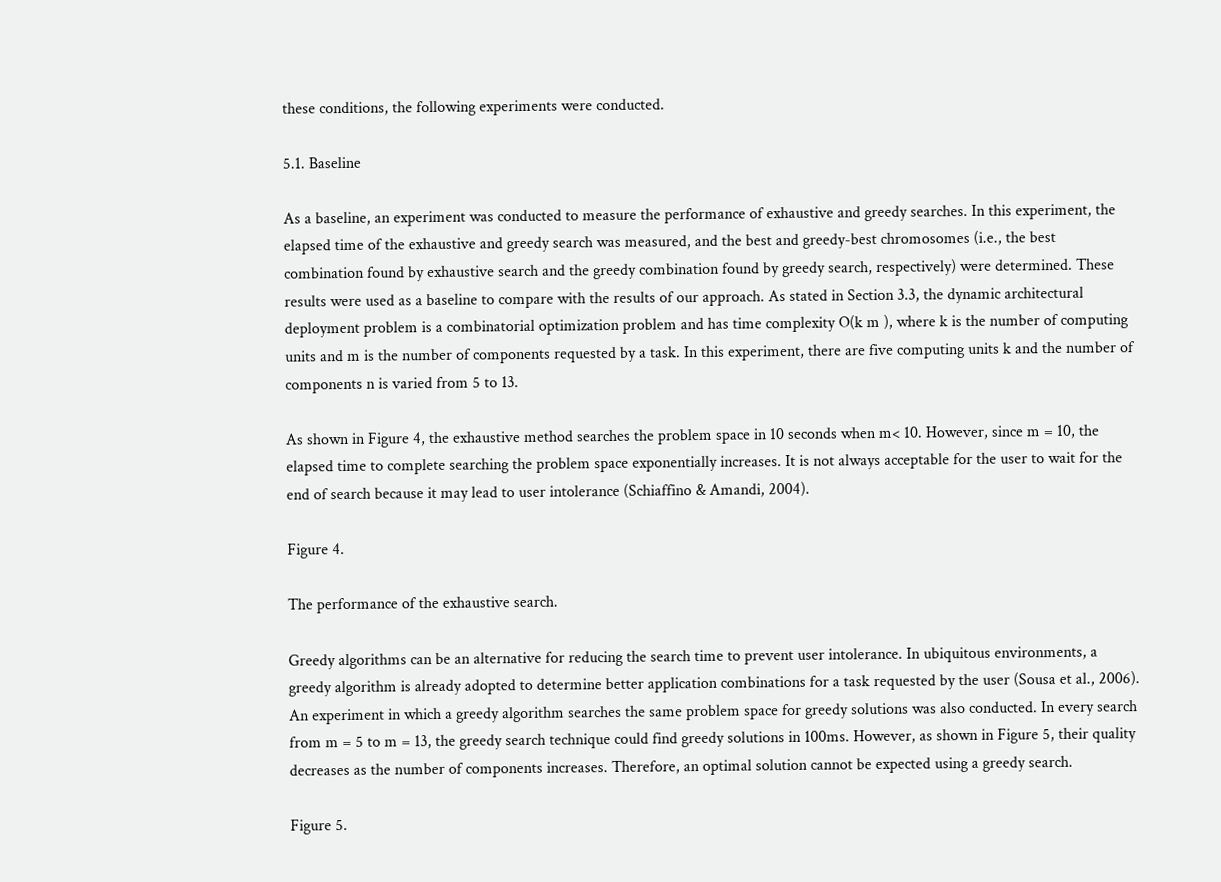these conditions, the following experiments were conducted.

5.1. Baseline

As a baseline, an experiment was conducted to measure the performance of exhaustive and greedy searches. In this experiment, the elapsed time of the exhaustive and greedy search was measured, and the best and greedy-best chromosomes (i.e., the best combination found by exhaustive search and the greedy combination found by greedy search, respectively) were determined. These results were used as a baseline to compare with the results of our approach. As stated in Section 3.3, the dynamic architectural deployment problem is a combinatorial optimization problem and has time complexity O(k m ), where k is the number of computing units and m is the number of components requested by a task. In this experiment, there are five computing units k and the number of components n is varied from 5 to 13.

As shown in Figure 4, the exhaustive method searches the problem space in 10 seconds when m< 10. However, since m = 10, the elapsed time to complete searching the problem space exponentially increases. It is not always acceptable for the user to wait for the end of search because it may lead to user intolerance (Schiaffino & Amandi, 2004).

Figure 4.

The performance of the exhaustive search.

Greedy algorithms can be an alternative for reducing the search time to prevent user intolerance. In ubiquitous environments, a greedy algorithm is already adopted to determine better application combinations for a task requested by the user (Sousa et al., 2006). An experiment in which a greedy algorithm searches the same problem space for greedy solutions was also conducted. In every search from m = 5 to m = 13, the greedy search technique could find greedy solutions in 100ms. However, as shown in Figure 5, their quality decreases as the number of components increases. Therefore, an optimal solution cannot be expected using a greedy search.

Figure 5.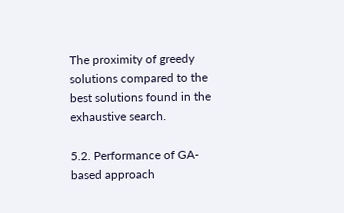The proximity of greedy solutions compared to the best solutions found in the exhaustive search.

5.2. Performance of GA-based approach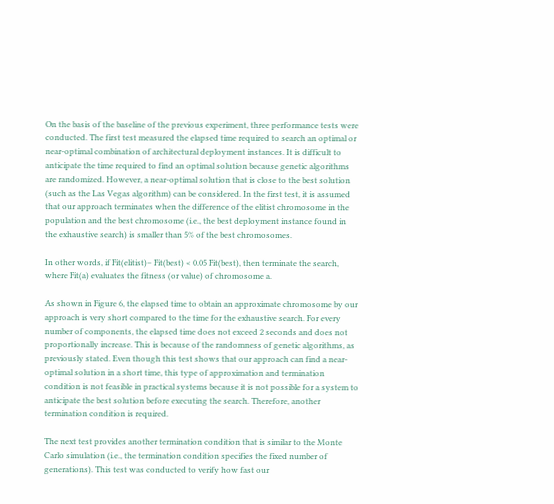On the basis of the baseline of the previous experiment, three performance tests were conducted. The first test measured the elapsed time required to search an optimal or near-optimal combination of architectural deployment instances. It is difficult to anticipate the time required to find an optimal solution because genetic algorithms are randomized. However, a near-optimal solution that is close to the best solution (such as the Las Vegas algorithm) can be considered. In the first test, it is assumed that our approach terminates when the difference of the elitist chromosome in the population and the best chromosome (i.e., the best deployment instance found in the exhaustive search) is smaller than 5% of the best chromosomes.

In other words, if Fit(elitist)− Fit(best) < 0.05 Fit(best), then terminate the search, where Fit(a) evaluates the fitness (or value) of chromosome a.

As shown in Figure 6, the elapsed time to obtain an approximate chromosome by our approach is very short compared to the time for the exhaustive search. For every number of components, the elapsed time does not exceed 2 seconds and does not proportionally increase. This is because of the randomness of genetic algorithms, as previously stated. Even though this test shows that our approach can find a near-optimal solution in a short time, this type of approximation and termination condition is not feasible in practical systems because it is not possible for a system to anticipate the best solution before executing the search. Therefore, another termination condition is required.

The next test provides another termination condition that is similar to the Monte Carlo simulation (i.e., the termination condition specifies the fixed number of generations). This test was conducted to verify how fast our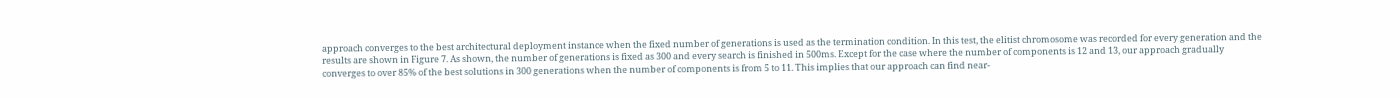approach converges to the best architectural deployment instance when the fixed number of generations is used as the termination condition. In this test, the elitist chromosome was recorded for every generation and the results are shown in Figure 7. As shown, the number of generations is fixed as 300 and every search is finished in 500ms. Except for the case where the number of components is 12 and 13, our approach gradually converges to over 85% of the best solutions in 300 generations when the number of components is from 5 to 11. This implies that our approach can find near-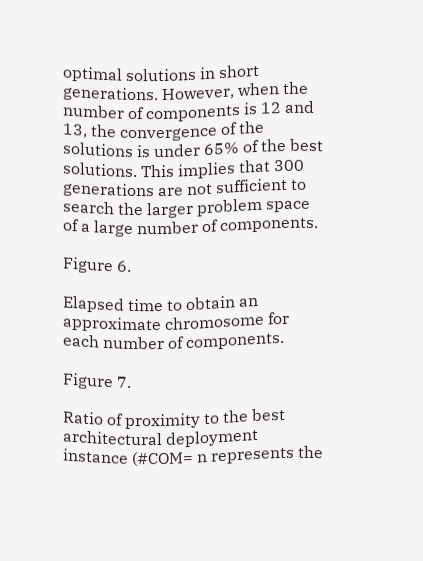optimal solutions in short generations. However, when the number of components is 12 and 13, the convergence of the solutions is under 65% of the best solutions. This implies that 300 generations are not sufficient to search the larger problem space of a large number of components.

Figure 6.

Elapsed time to obtain an approximate chromosome for each number of components.

Figure 7.

Ratio of proximity to the best architectural deployment instance (#COM= n represents the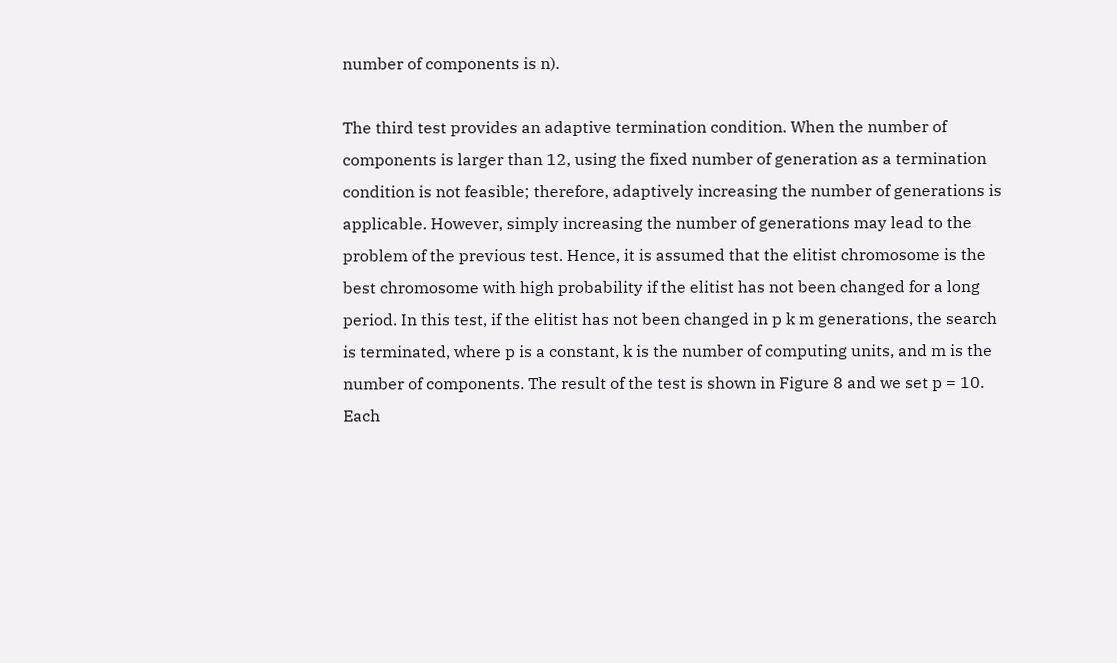number of components is n).

The third test provides an adaptive termination condition. When the number of components is larger than 12, using the fixed number of generation as a termination condition is not feasible; therefore, adaptively increasing the number of generations is applicable. However, simply increasing the number of generations may lead to the problem of the previous test. Hence, it is assumed that the elitist chromosome is the best chromosome with high probability if the elitist has not been changed for a long period. In this test, if the elitist has not been changed in p k m generations, the search is terminated, where p is a constant, k is the number of computing units, and m is the number of components. The result of the test is shown in Figure 8 and we set p = 10. Each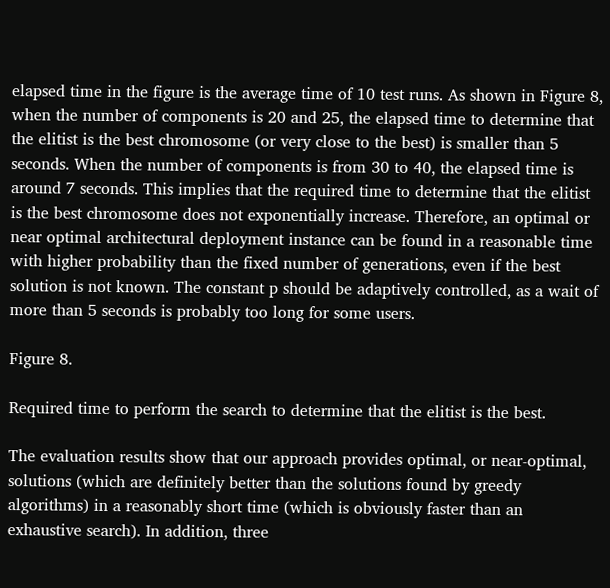elapsed time in the figure is the average time of 10 test runs. As shown in Figure 8, when the number of components is 20 and 25, the elapsed time to determine that the elitist is the best chromosome (or very close to the best) is smaller than 5 seconds. When the number of components is from 30 to 40, the elapsed time is around 7 seconds. This implies that the required time to determine that the elitist is the best chromosome does not exponentially increase. Therefore, an optimal or near optimal architectural deployment instance can be found in a reasonable time with higher probability than the fixed number of generations, even if the best solution is not known. The constant p should be adaptively controlled, as a wait of more than 5 seconds is probably too long for some users.

Figure 8.

Required time to perform the search to determine that the elitist is the best.

The evaluation results show that our approach provides optimal, or near-optimal, solutions (which are definitely better than the solutions found by greedy algorithms) in a reasonably short time (which is obviously faster than an exhaustive search). In addition, three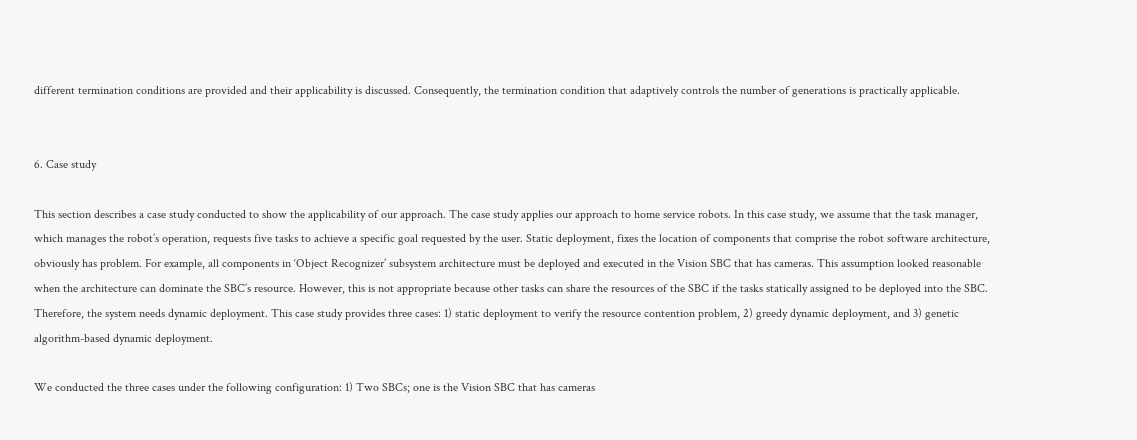different termination conditions are provided and their applicability is discussed. Consequently, the termination condition that adaptively controls the number of generations is practically applicable.


6. Case study

This section describes a case study conducted to show the applicability of our approach. The case study applies our approach to home service robots. In this case study, we assume that the task manager, which manages the robot’s operation, requests five tasks to achieve a specific goal requested by the user. Static deployment, fixes the location of components that comprise the robot software architecture, obviously has problem. For example, all components in ‘Object Recognizer’ subsystem architecture must be deployed and executed in the Vision SBC that has cameras. This assumption looked reasonable when the architecture can dominate the SBC’s resource. However, this is not appropriate because other tasks can share the resources of the SBC if the tasks statically assigned to be deployed into the SBC. Therefore, the system needs dynamic deployment. This case study provides three cases: 1) static deployment to verify the resource contention problem, 2) greedy dynamic deployment, and 3) genetic algorithm-based dynamic deployment.

We conducted the three cases under the following configuration: 1) Two SBCs; one is the Vision SBC that has cameras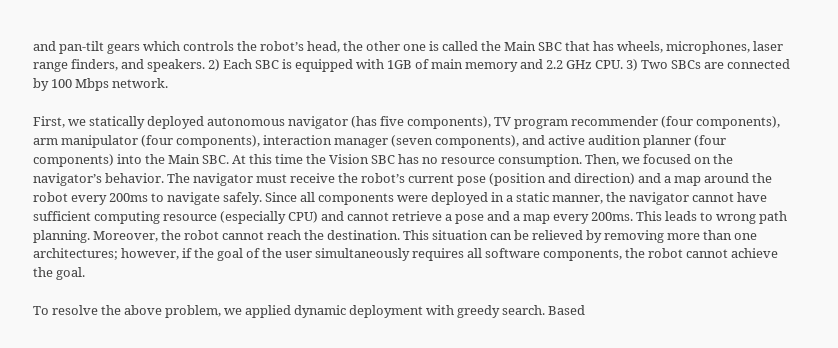and pan-tilt gears which controls the robot’s head, the other one is called the Main SBC that has wheels, microphones, laser range finders, and speakers. 2) Each SBC is equipped with 1GB of main memory and 2.2 GHz CPU. 3) Two SBCs are connected by 100 Mbps network.

First, we statically deployed autonomous navigator (has five components), TV program recommender (four components), arm manipulator (four components), interaction manager (seven components), and active audition planner (four components) into the Main SBC. At this time the Vision SBC has no resource consumption. Then, we focused on the navigator’s behavior. The navigator must receive the robot’s current pose (position and direction) and a map around the robot every 200ms to navigate safely. Since all components were deployed in a static manner, the navigator cannot have sufficient computing resource (especially CPU) and cannot retrieve a pose and a map every 200ms. This leads to wrong path planning. Moreover, the robot cannot reach the destination. This situation can be relieved by removing more than one architectures; however, if the goal of the user simultaneously requires all software components, the robot cannot achieve the goal.

To resolve the above problem, we applied dynamic deployment with greedy search. Based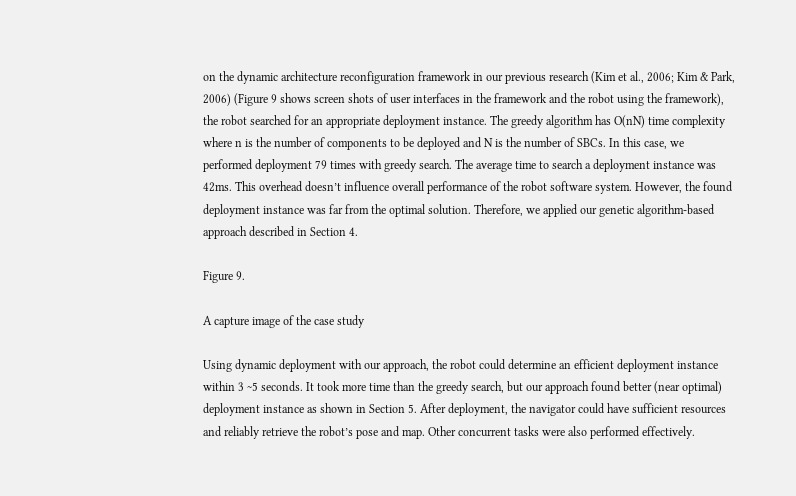on the dynamic architecture reconfiguration framework in our previous research (Kim et al., 2006; Kim & Park, 2006) (Figure 9 shows screen shots of user interfaces in the framework and the robot using the framework), the robot searched for an appropriate deployment instance. The greedy algorithm has O(nN) time complexity where n is the number of components to be deployed and N is the number of SBCs. In this case, we performed deployment 79 times with greedy search. The average time to search a deployment instance was 42ms. This overhead doesn’t influence overall performance of the robot software system. However, the found deployment instance was far from the optimal solution. Therefore, we applied our genetic algorithm-based approach described in Section 4.

Figure 9.

A capture image of the case study

Using dynamic deployment with our approach, the robot could determine an efficient deployment instance within 3 ~5 seconds. It took more time than the greedy search, but our approach found better (near optimal) deployment instance as shown in Section 5. After deployment, the navigator could have sufficient resources and reliably retrieve the robot’s pose and map. Other concurrent tasks were also performed effectively.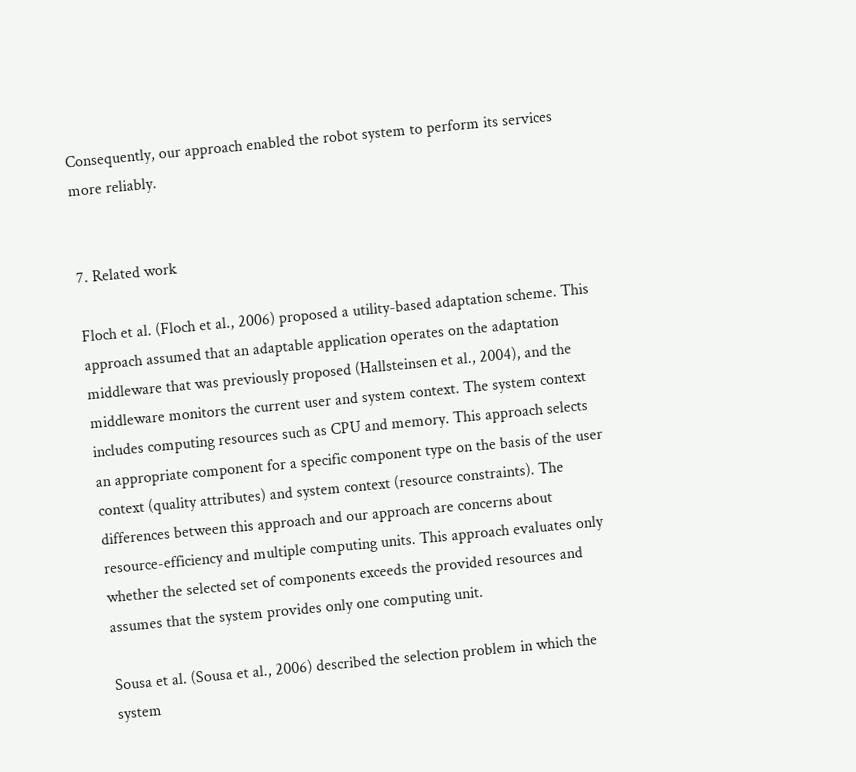Consequently, our approach enabled the robot system to perform its services more reliably.


7. Related work

Floch et al. (Floch et al., 2006) proposed a utility-based adaptation scheme. This approach assumed that an adaptable application operates on the adaptation middleware that was previously proposed (Hallsteinsen et al., 2004), and the middleware monitors the current user and system context. The system context includes computing resources such as CPU and memory. This approach selects an appropriate component for a specific component type on the basis of the user context (quality attributes) and system context (resource constraints). The differences between this approach and our approach are concerns about resource-efficiency and multiple computing units. This approach evaluates only whether the selected set of components exceeds the provided resources and assumes that the system provides only one computing unit.

Sousa et al. (Sousa et al., 2006) described the selection problem in which the system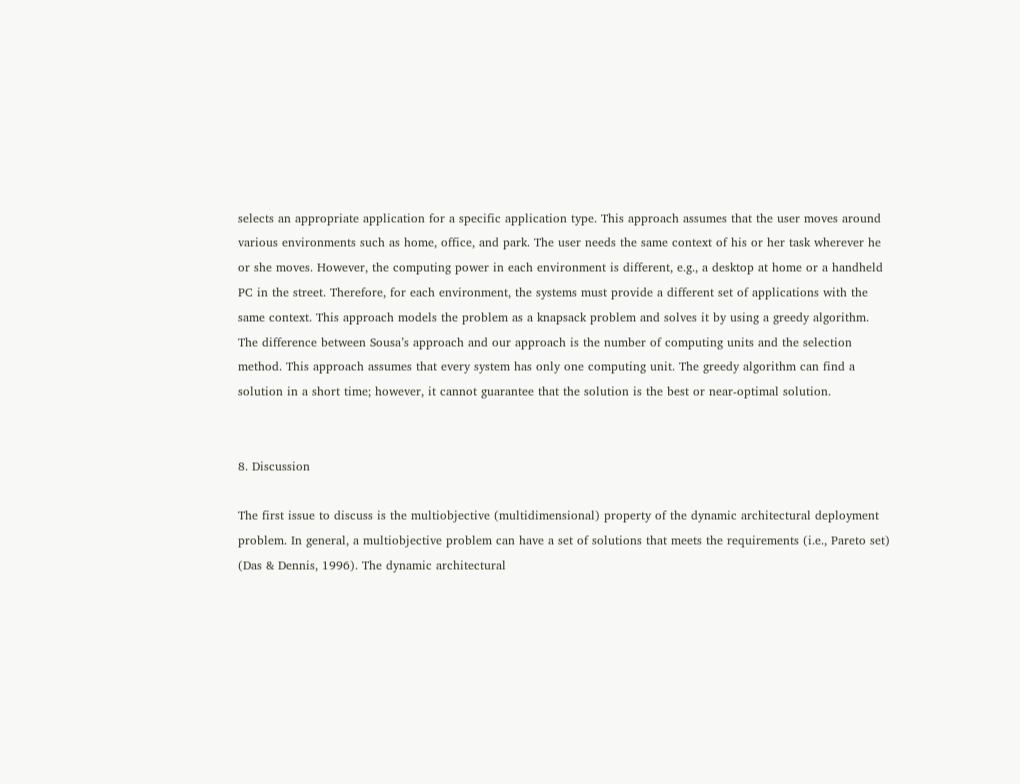selects an appropriate application for a specific application type. This approach assumes that the user moves around various environments such as home, office, and park. The user needs the same context of his or her task wherever he or she moves. However, the computing power in each environment is different, e.g., a desktop at home or a handheld PC in the street. Therefore, for each environment, the systems must provide a different set of applications with the same context. This approach models the problem as a knapsack problem and solves it by using a greedy algorithm. The difference between Sousa’s approach and our approach is the number of computing units and the selection method. This approach assumes that every system has only one computing unit. The greedy algorithm can find a solution in a short time; however, it cannot guarantee that the solution is the best or near-optimal solution.


8. Discussion

The first issue to discuss is the multiobjective (multidimensional) property of the dynamic architectural deployment problem. In general, a multiobjective problem can have a set of solutions that meets the requirements (i.e., Pareto set) (Das & Dennis, 1996). The dynamic architectural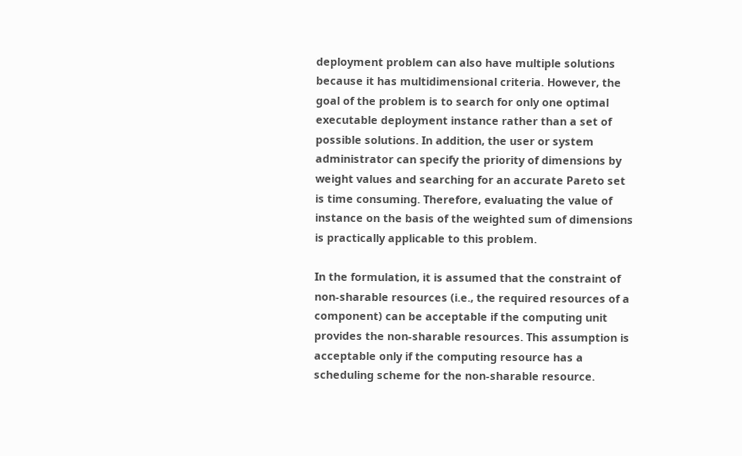deployment problem can also have multiple solutions because it has multidimensional criteria. However, the goal of the problem is to search for only one optimal executable deployment instance rather than a set of possible solutions. In addition, the user or system administrator can specify the priority of dimensions by weight values and searching for an accurate Pareto set is time consuming. Therefore, evaluating the value of instance on the basis of the weighted sum of dimensions is practically applicable to this problem.

In the formulation, it is assumed that the constraint of non-sharable resources (i.e., the required resources of a component) can be acceptable if the computing unit provides the non-sharable resources. This assumption is acceptable only if the computing resource has a scheduling scheme for the non-sharable resource.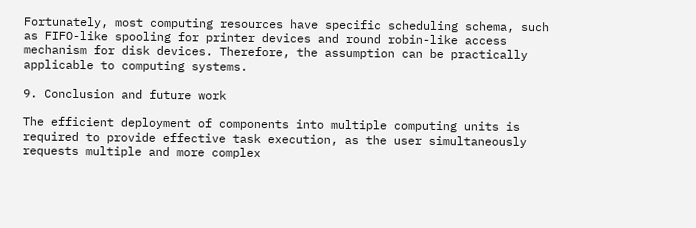Fortunately, most computing resources have specific scheduling schema, such as FIFO-like spooling for printer devices and round robin-like access mechanism for disk devices. Therefore, the assumption can be practically applicable to computing systems.

9. Conclusion and future work

The efficient deployment of components into multiple computing units is required to provide effective task execution, as the user simultaneously requests multiple and more complex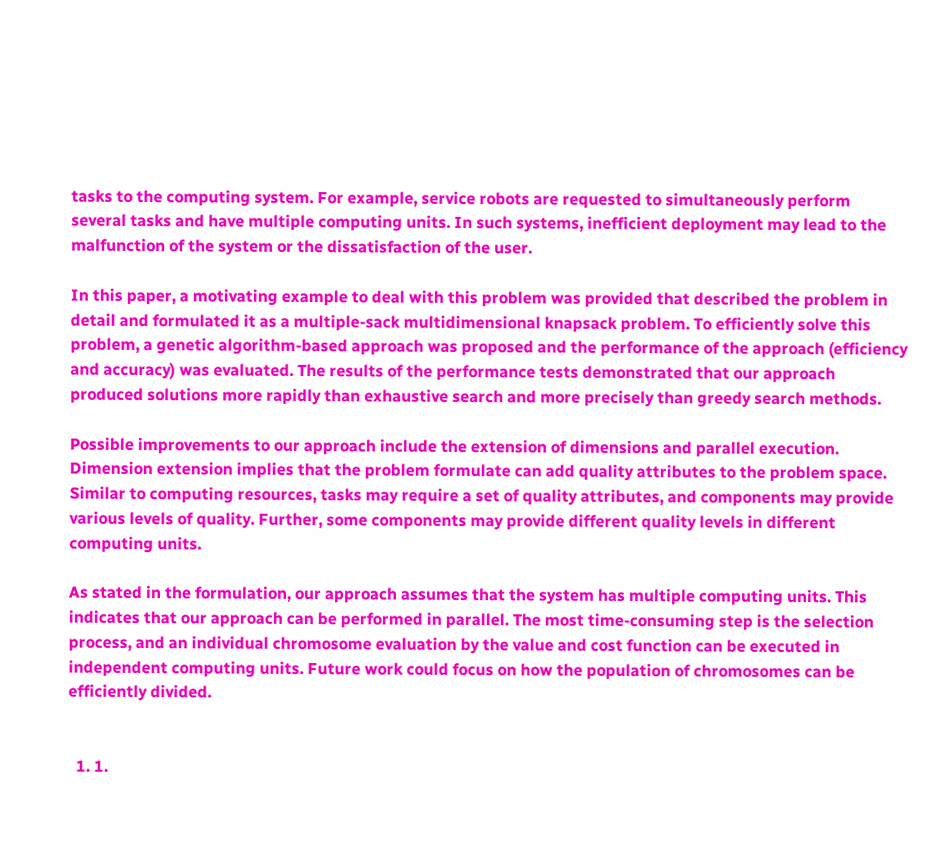tasks to the computing system. For example, service robots are requested to simultaneously perform several tasks and have multiple computing units. In such systems, inefficient deployment may lead to the malfunction of the system or the dissatisfaction of the user.

In this paper, a motivating example to deal with this problem was provided that described the problem in detail and formulated it as a multiple-sack multidimensional knapsack problem. To efficiently solve this problem, a genetic algorithm-based approach was proposed and the performance of the approach (efficiency and accuracy) was evaluated. The results of the performance tests demonstrated that our approach produced solutions more rapidly than exhaustive search and more precisely than greedy search methods.

Possible improvements to our approach include the extension of dimensions and parallel execution. Dimension extension implies that the problem formulate can add quality attributes to the problem space. Similar to computing resources, tasks may require a set of quality attributes, and components may provide various levels of quality. Further, some components may provide different quality levels in different computing units.

As stated in the formulation, our approach assumes that the system has multiple computing units. This indicates that our approach can be performed in parallel. The most time-consuming step is the selection process, and an individual chromosome evaluation by the value and cost function can be executed in independent computing units. Future work could focus on how the population of chromosomes can be efficiently divided.


  1. 1.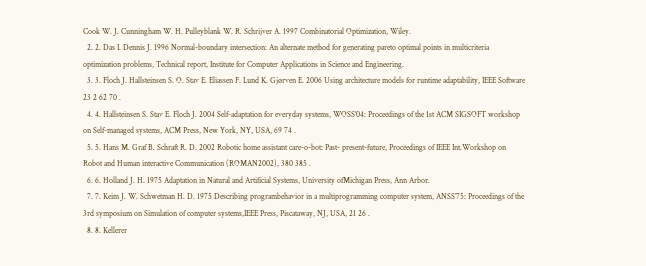Cook W. J. Cunningham W. H. Pulleyblank W. R. Schrijver A. 1997 Combinatorial Optimization, Wiley.
  2. 2. Das I. Dennis J. 1996 Normal-boundary intersection: An alternate method for generating pareto optimal points in multicriteria optimization problems, Technical report, Institute for Computer Applications in Science and Engineering.
  3. 3. Floch J. Hallsteinsen S. O. Stav E. Eliassen F. Lund K. Gjørven E. 2006 Using architecture models for runtime adaptability, IEEE Software 23 2 62 70 .
  4. 4. Hallsteinsen S. Stav E. Floch J. 2004 Self-adaptation for everyday systems, WOSS’04: Proceedings of the 1st ACM SIGSOFT workshop on Self-managed systems, ACM Press, New York, NY, USA, 69 74 .
  5. 5. Hans M. Graf B. Schraft R. D. 2002 Robotic home assistant care-o-bot: Past- present-future, Proceedings of IEEE Int.Workshop on Robot and Human interactive Communication (ROMAN2002), 380 385 .
  6. 6. Holland J. H. 1975 Adaptation in Natural and Artificial Systems, University ofMichigan Press, Ann Arbor.
  7. 7. Keim J. W. Schwetman H. D. 1975 Describing programbehavior in a multiprogramming computer system, ANSS’75: Proceedings of the 3rd symposium on Simulation of computer systems,IEEE Press, Piscataway, NJ, USA, 21 26 .
  8. 8. Kellerer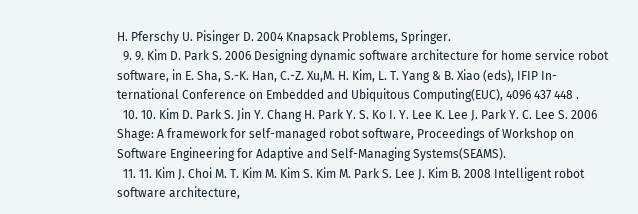H. Pferschy U. Pisinger D. 2004 Knapsack Problems, Springer.
  9. 9. Kim D. Park S. 2006 Designing dynamic software architecture for home service robot software, in E. Sha, S.-K. Han, C.-Z. Xu,M. H. Kim, L. T. Yang & B. Xiao (eds), IFIP In- ternational Conference on Embedded and Ubiquitous Computing(EUC), 4096 437 448 .
  10. 10. Kim D. Park S. Jin Y. Chang H. Park Y. S. Ko I. Y. Lee K. Lee J. Park Y. C. Lee S. 2006 Shage: A framework for self-managed robot software, Proceedings of Workshop on Software Engineering for Adaptive and Self-Managing Systems(SEAMS).
  11. 11. Kim J. Choi M. T. Kim M. Kim S. Kim M. Park S. Lee J. Kim B. 2008 Intelligent robot software architecture,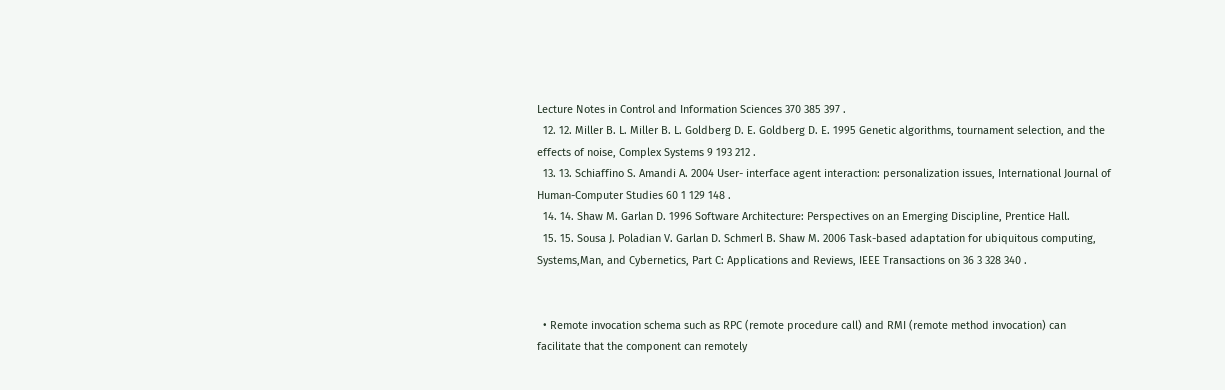Lecture Notes in Control and Information Sciences 370 385 397 .
  12. 12. Miller B. L. Miller B. L. Goldberg D. E. Goldberg D. E. 1995 Genetic algorithms, tournament selection, and the effects of noise, Complex Systems 9 193 212 .
  13. 13. Schiaffino S. Amandi A. 2004 User- interface agent interaction: personalization issues, International Journal of Human-Computer Studies 60 1 129 148 .
  14. 14. Shaw M. Garlan D. 1996 Software Architecture: Perspectives on an Emerging Discipline, Prentice Hall.
  15. 15. Sousa J. Poladian V. Garlan D. Schmerl B. Shaw M. 2006 Task-based adaptation for ubiquitous computing, Systems,Man, and Cybernetics, Part C: Applications and Reviews, IEEE Transactions on 36 3 328 340 .


  • Remote invocation schema such as RPC (remote procedure call) and RMI (remote method invocation) can facilitate that the component can remotely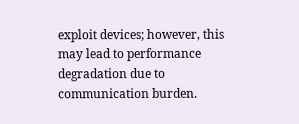exploit devices; however, this may lead to performance degradation due to communication burden.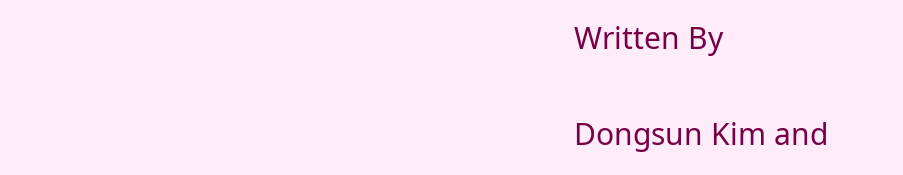Written By

Dongsun Kim and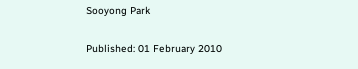Sooyong Park

Published: 01 February 2010